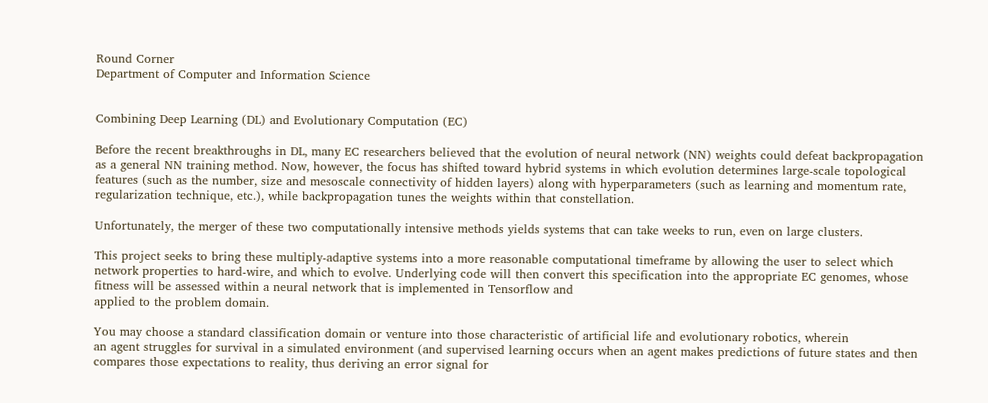Round Corner
Department of Computer and Information Science


Combining Deep Learning (DL) and Evolutionary Computation (EC)

Before the recent breakthroughs in DL, many EC researchers believed that the evolution of neural network (NN) weights could defeat backpropagation as a general NN training method. Now, however, the focus has shifted toward hybrid systems in which evolution determines large-scale topological features (such as the number, size and mesoscale connectivity of hidden layers) along with hyperparameters (such as learning and momentum rate, regularization technique, etc.), while backpropagation tunes the weights within that constellation.

Unfortunately, the merger of these two computationally intensive methods yields systems that can take weeks to run, even on large clusters.

This project seeks to bring these multiply-adaptive systems into a more reasonable computational timeframe by allowing the user to select which network properties to hard-wire, and which to evolve. Underlying code will then convert this specification into the appropriate EC genomes, whose fitness will be assessed within a neural network that is implemented in Tensorflow and
applied to the problem domain.

You may choose a standard classification domain or venture into those characteristic of artificial life and evolutionary robotics, wherein
an agent struggles for survival in a simulated environment (and supervised learning occurs when an agent makes predictions of future states and then compares those expectations to reality, thus deriving an error signal for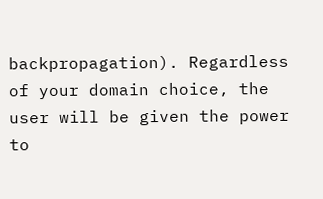backpropagation). Regardless of your domain choice, the user will be given the power to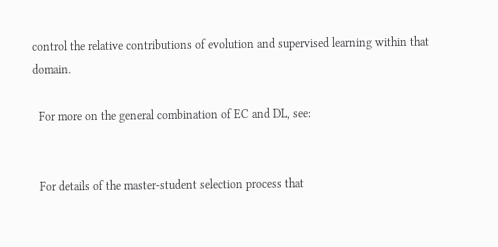control the relative contributions of evolution and supervised learning within that domain.

  For more on the general combination of EC and DL, see:


  For details of the master-student selection process that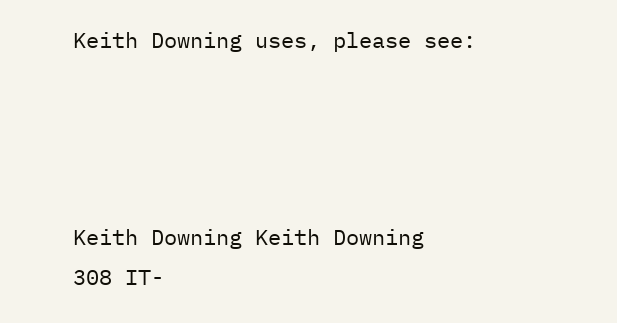Keith Downing uses, please see:




Keith Downing Keith Downing
308 IT-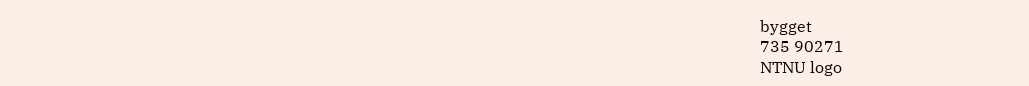bygget
735 90271
NTNU logo